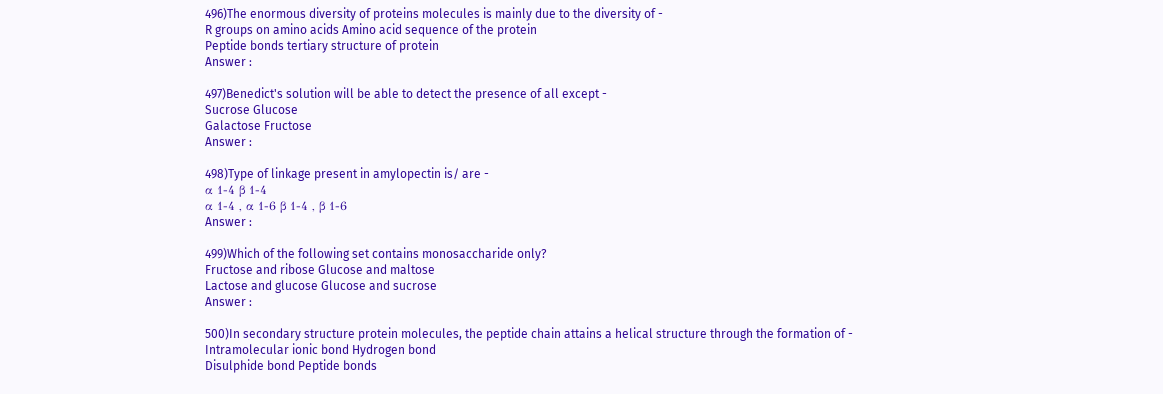496)The enormous diversity of proteins molecules is mainly due to the diversity of -
R groups on amino acids Amino acid sequence of the protein
Peptide bonds tertiary structure of protein
Answer :

497)Benedict's solution will be able to detect the presence of all except -
Sucrose Glucose
Galactose Fructose
Answer :

498)Type of linkage present in amylopectin is/ are -
α 1-4 β 1-4
α 1-4 , α 1-6 β 1-4 , β 1-6
Answer :

499)Which of the following set contains monosaccharide only?
Fructose and ribose Glucose and maltose
Lactose and glucose Glucose and sucrose
Answer :

500)In secondary structure protein molecules, the peptide chain attains a helical structure through the formation of -
Intramolecular ionic bond Hydrogen bond
Disulphide bond Peptide bonds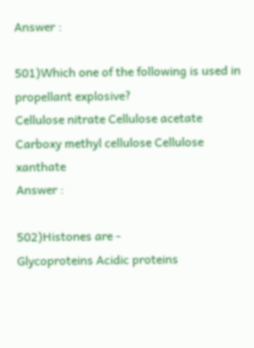Answer :

501)Which one of the following is used in propellant explosive?
Cellulose nitrate Cellulose acetate
Carboxy methyl cellulose Cellulose xanthate
Answer :

502)Histones are -
Glycoproteins Acidic proteins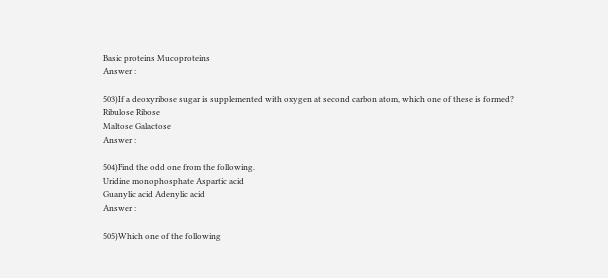Basic proteins Mucoproteins
Answer :

503)If a deoxyribose sugar is supplemented with oxygen at second carbon atom, which one of these is formed?
Ribulose Ribose
Maltose Galactose
Answer :

504)Find the odd one from the following.
Uridine monophosphate Aspartic acid
Guanylic acid Adenylic acid
Answer :

505)Which one of the following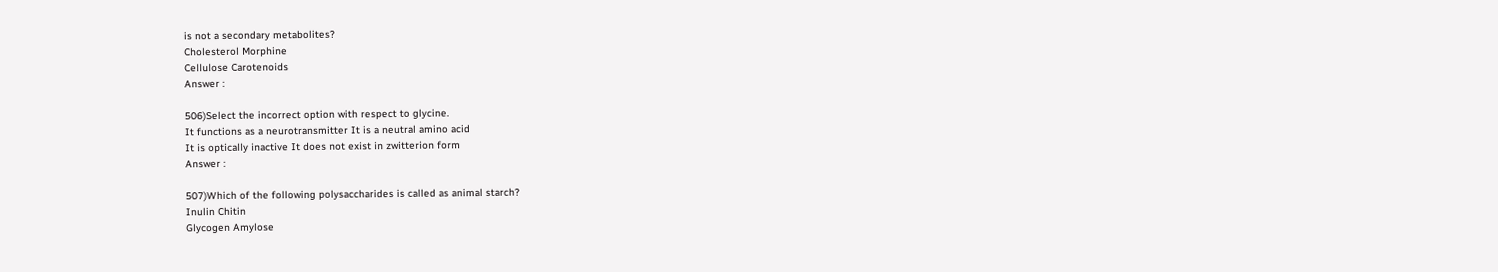is not a secondary metabolites?
Cholesterol Morphine
Cellulose Carotenoids
Answer :

506)Select the incorrect option with respect to glycine.
It functions as a neurotransmitter It is a neutral amino acid
It is optically inactive It does not exist in zwitterion form
Answer :

507)Which of the following polysaccharides is called as animal starch?
Inulin Chitin
Glycogen Amylose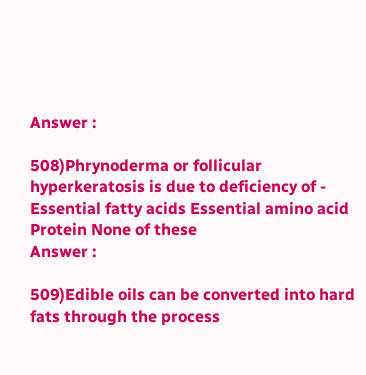Answer :

508)Phrynoderma or follicular hyperkeratosis is due to deficiency of -
Essential fatty acids Essential amino acid
Protein None of these
Answer :

509)Edible oils can be converted into hard fats through the process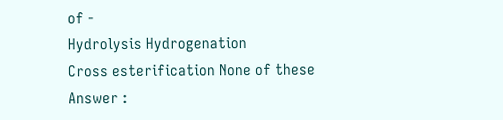of -
Hydrolysis Hydrogenation
Cross esterification None of these
Answer :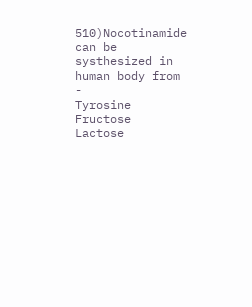510)Nocotinamide can be systhesized in human body from -
Tyrosine Fructose
Lactose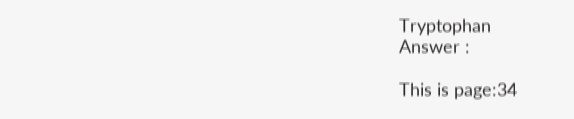Tryptophan
Answer :

This is page:34